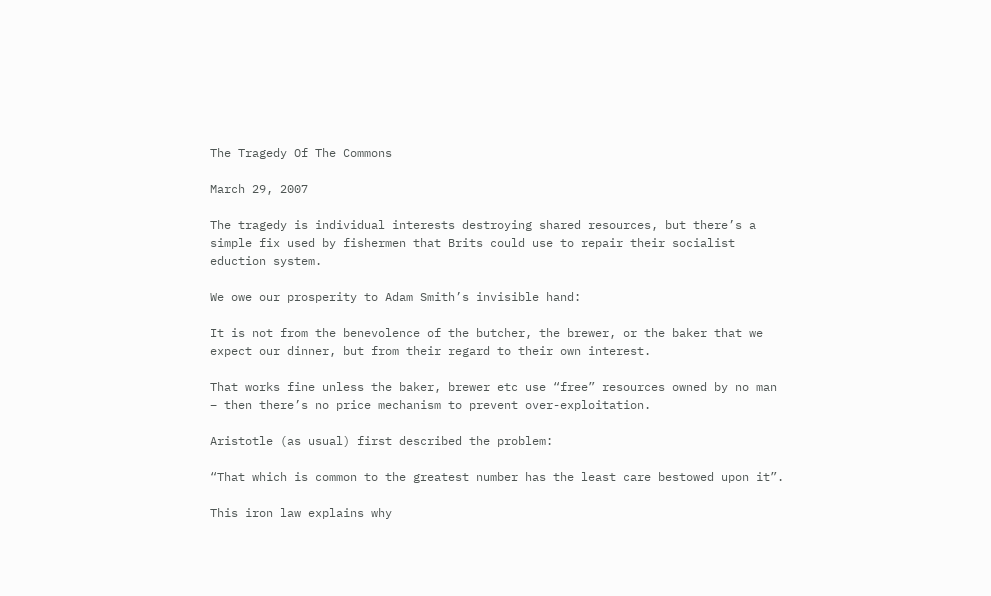The Tragedy Of The Commons

March 29, 2007

The tragedy is individual interests destroying shared resources, but there’s a simple fix used by fishermen that Brits could use to repair their socialist eduction system.

We owe our prosperity to Adam Smith’s invisible hand:

It is not from the benevolence of the butcher, the brewer, or the baker that we expect our dinner, but from their regard to their own interest.

That works fine unless the baker, brewer etc use “free” resources owned by no man – then there’s no price mechanism to prevent over-exploitation.

Aristotle (as usual) first described the problem:

“That which is common to the greatest number has the least care bestowed upon it”.

This iron law explains why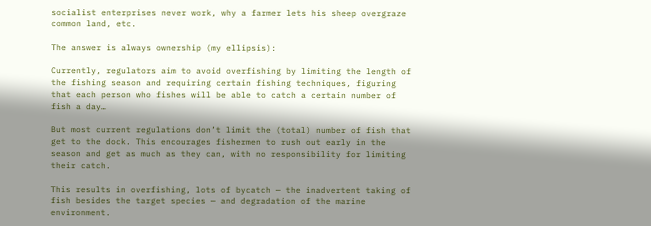socialist enterprises never work, why a farmer lets his sheep overgraze common land, etc.

The answer is always ownership (my ellipsis):

Currently, regulators aim to avoid overfishing by limiting the length of the fishing season and requiring certain fishing techniques, figuring that each person who fishes will be able to catch a certain number of fish a day…

But most current regulations don’t limit the (total) number of fish that get to the dock. This encourages fishermen to rush out early in the season and get as much as they can, with no responsibility for limiting their catch.

This results in overfishing, lots of bycatch — the inadvertent taking of fish besides the target species — and degradation of the marine environment.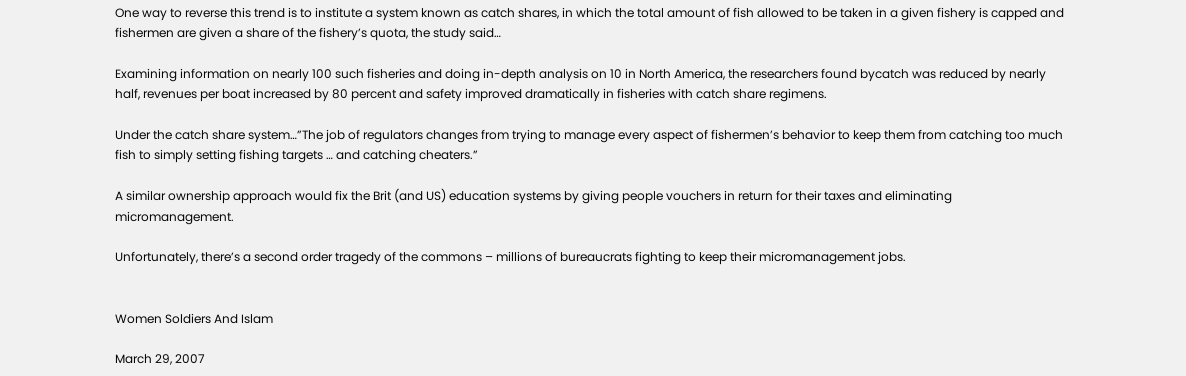One way to reverse this trend is to institute a system known as catch shares, in which the total amount of fish allowed to be taken in a given fishery is capped and fishermen are given a share of the fishery’s quota, the study said…

Examining information on nearly 100 such fisheries and doing in-depth analysis on 10 in North America, the researchers found bycatch was reduced by nearly half, revenues per boat increased by 80 percent and safety improved dramatically in fisheries with catch share regimens.

Under the catch share system…”The job of regulators changes from trying to manage every aspect of fishermen’s behavior to keep them from catching too much fish to simply setting fishing targets … and catching cheaters.”

A similar ownership approach would fix the Brit (and US) education systems by giving people vouchers in return for their taxes and eliminating micromanagement.

Unfortunately, there’s a second order tragedy of the commons – millions of bureaucrats fighting to keep their micromanagement jobs.


Women Soldiers And Islam

March 29, 2007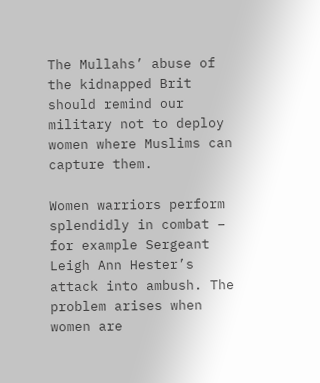The Mullahs’ abuse of the kidnapped Brit should remind our military not to deploy women where Muslims can capture them.

Women warriors perform splendidly in combat – for example Sergeant Leigh Ann Hester’s attack into ambush. The problem arises when women are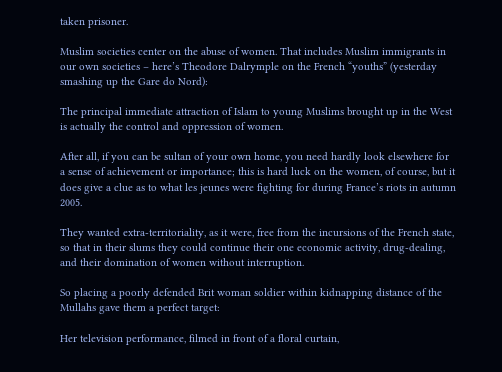taken prisoner.

Muslim societies center on the abuse of women. That includes Muslim immigrants in our own societies – here’s Theodore Dalrymple on the French “youths” (yesterday smashing up the Gare do Nord):

The principal immediate attraction of Islam to young Muslims brought up in the West is actually the control and oppression of women.

After all, if you can be sultan of your own home, you need hardly look elsewhere for a sense of achievement or importance; this is hard luck on the women, of course, but it does give a clue as to what les jeunes were fighting for during France’s riots in autumn 2005.

They wanted extra-territoriality, as it were, free from the incursions of the French state, so that in their slums they could continue their one economic activity, drug-dealing, and their domination of women without interruption.

So placing a poorly defended Brit woman soldier within kidnapping distance of the Mullahs gave them a perfect target:

Her television performance, filmed in front of a floral curtain,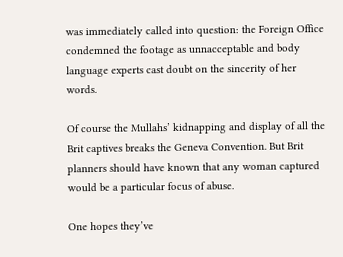was immediately called into question: the Foreign Office condemned the footage as unnacceptable and body language experts cast doubt on the sincerity of her words.

Of course the Mullahs’ kidnapping and display of all the Brit captives breaks the Geneva Convention. But Brit planners should have known that any woman captured would be a particular focus of abuse.

One hopes they’ve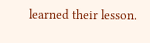learned their lesson.